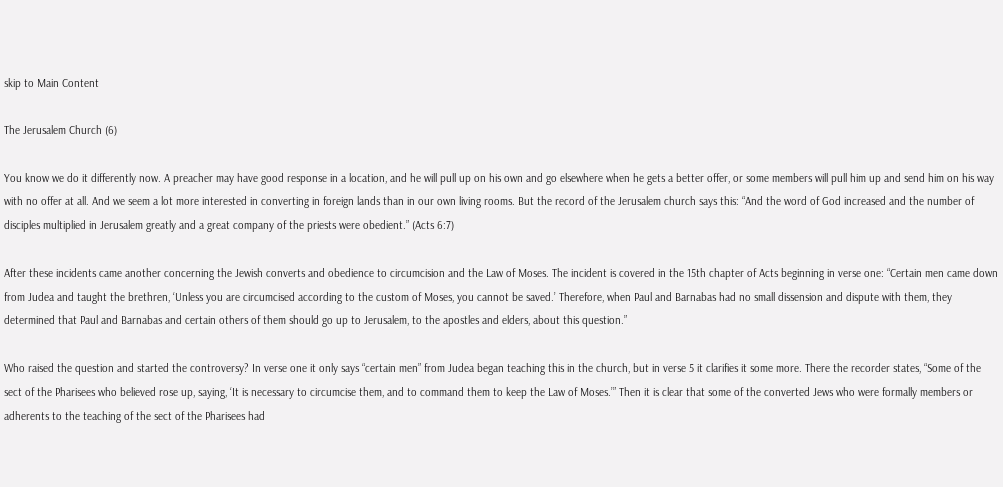skip to Main Content

The Jerusalem Church (6)

You know we do it differently now. A preacher may have good response in a location, and he will pull up on his own and go elsewhere when he gets a better offer, or some members will pull him up and send him on his way with no offer at all. And we seem a lot more interested in converting in foreign lands than in our own living rooms. But the record of the Jerusalem church says this: “And the word of God increased and the number of disciples multiplied in Jerusalem greatly and a great company of the priests were obedient.” (Acts 6:7)

After these incidents came another concerning the Jewish converts and obedience to circumcision and the Law of Moses. The incident is covered in the 15th chapter of Acts beginning in verse one: “Certain men came down from Judea and taught the brethren, ‘Unless you are circumcised according to the custom of Moses, you cannot be saved.’ Therefore, when Paul and Barnabas had no small dissension and dispute with them, they determined that Paul and Barnabas and certain others of them should go up to Jerusalem, to the apostles and elders, about this question.”

Who raised the question and started the controversy? In verse one it only says “certain men” from Judea began teaching this in the church, but in verse 5 it clarifies it some more. There the recorder states, “Some of the sect of the Pharisees who believed rose up, saying, ‘It is necessary to circumcise them, and to command them to keep the Law of Moses.’” Then it is clear that some of the converted Jews who were formally members or adherents to the teaching of the sect of the Pharisees had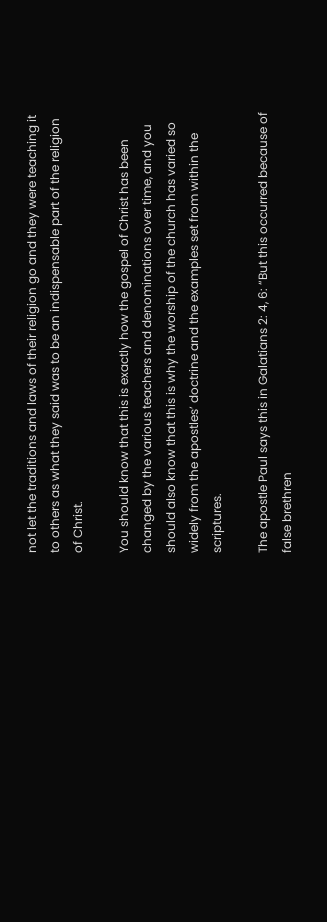not let the traditions and laws of their religion go and they were teaching it to others as what they said was to be an indispensable part of the religion of Christ.

You should know that this is exactly how the gospel of Christ has been changed by the various teachers and denominations over time, and you should also know that this is why the worship of the church has varied so widely from the apostles’ doctrine and the examples set from within the scriptures.

The apostle Paul says this in Galatians 2: 4, 6: “But this occurred because of false brethren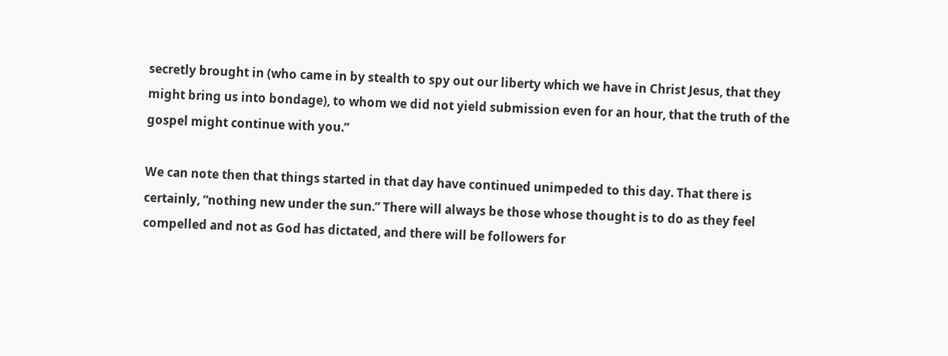secretly brought in (who came in by stealth to spy out our liberty which we have in Christ Jesus, that they might bring us into bondage), to whom we did not yield submission even for an hour, that the truth of the gospel might continue with you.”

We can note then that things started in that day have continued unimpeded to this day. That there is certainly, “nothing new under the sun.” There will always be those whose thought is to do as they feel compelled and not as God has dictated, and there will be followers for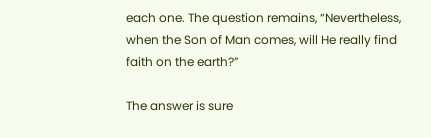each one. The question remains, “Nevertheless, when the Son of Man comes, will He really find faith on the earth?”

The answer is sure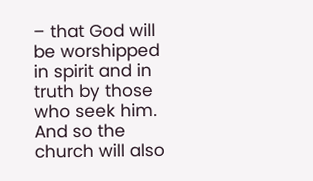– that God will be worshipped in spirit and in truth by those who seek him. And so the church will also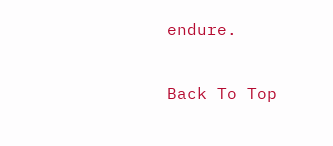endure.

Back To Top